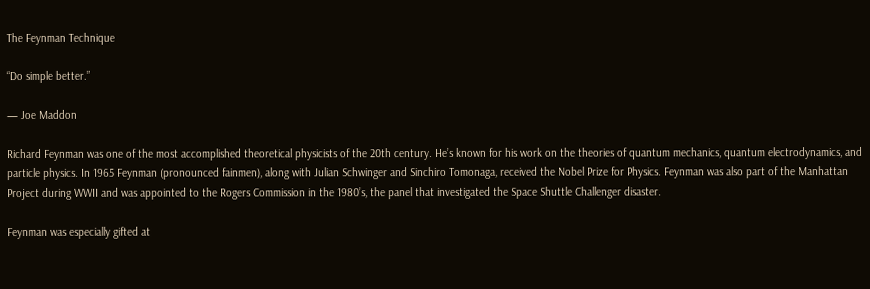The Feynman Technique

“Do simple better.”

— Joe Maddon

Richard Feynman was one of the most accomplished theoretical physicists of the 20th century. He’s known for his work on the theories of quantum mechanics, quantum electrodynamics, and particle physics. In 1965 Feynman (pronounced fainmen), along with Julian Schwinger and Sinchiro Tomonaga, received the Nobel Prize for Physics. Feynman was also part of the Manhattan Project during WWII and was appointed to the Rogers Commission in the 1980’s, the panel that investigated the Space Shuttle Challenger disaster.

Feynman was especially gifted at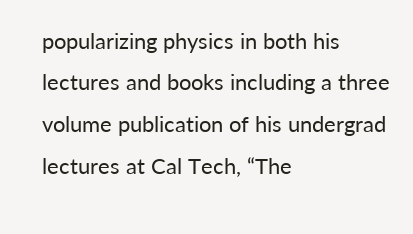popularizing physics in both his lectures and books including a three volume publication of his undergrad lectures at Cal Tech, “The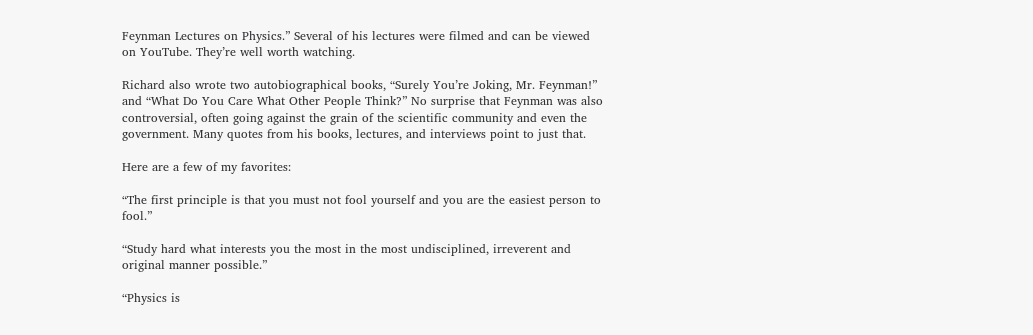Feynman Lectures on Physics.” Several of his lectures were filmed and can be viewed on YouTube. They’re well worth watching.

Richard also wrote two autobiographical books, “Surely You’re Joking, Mr. Feynman!” and “What Do You Care What Other People Think?” No surprise that Feynman was also controversial, often going against the grain of the scientific community and even the government. Many quotes from his books, lectures, and interviews point to just that.

Here are a few of my favorites:

“The first principle is that you must not fool yourself and you are the easiest person to fool.”

“Study hard what interests you the most in the most undisciplined, irreverent and original manner possible.”

“Physics is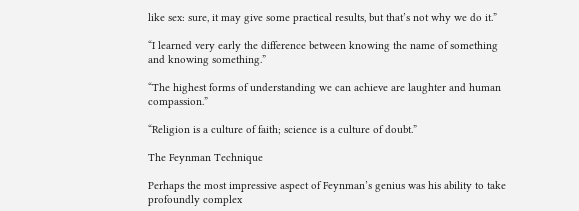like sex: sure, it may give some practical results, but that’s not why we do it.”

“I learned very early the difference between knowing the name of something and knowing something.”

“The highest forms of understanding we can achieve are laughter and human compassion.”

“Religion is a culture of faith; science is a culture of doubt.”

The Feynman Technique

Perhaps the most impressive aspect of Feynman’s genius was his ability to take profoundly complex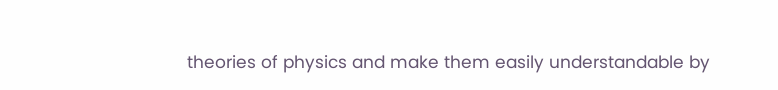theories of physics and make them easily understandable by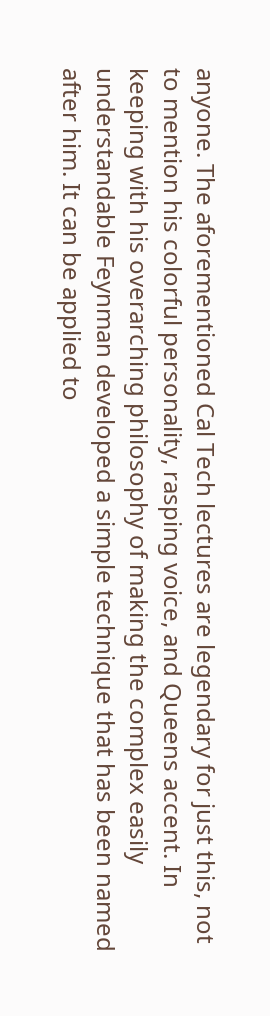anyone. The aforementioned Cal Tech lectures are legendary for just this, not to mention his colorful personality, rasping voice, and Queens accent. In keeping with his overarching philosophy of making the complex easily understandable Feynman developed a simple technique that has been named after him. It can be applied to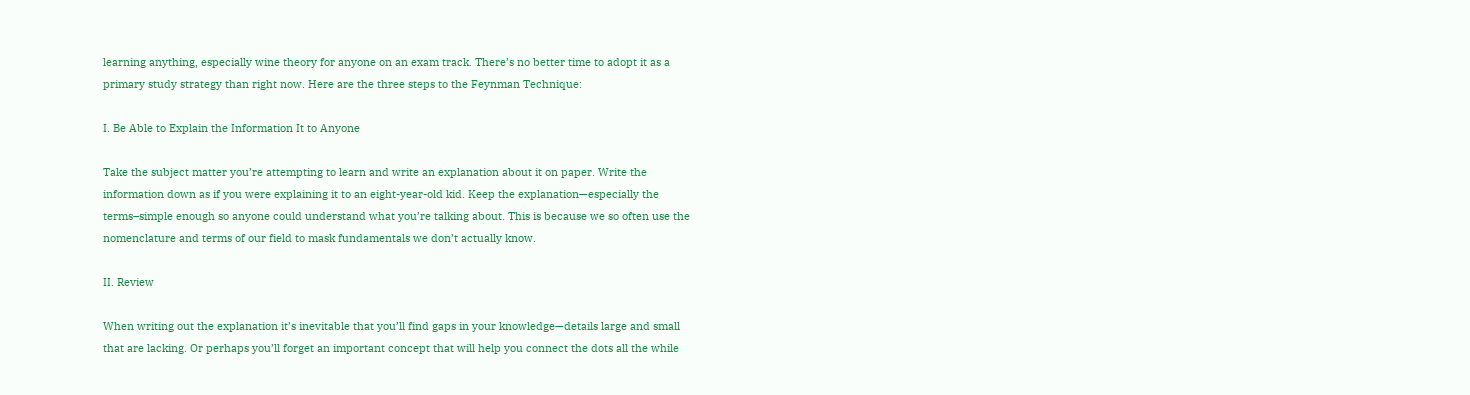learning anything, especially wine theory for anyone on an exam track. There’s no better time to adopt it as a primary study strategy than right now. Here are the three steps to the Feynman Technique:

I. Be Able to Explain the Information It to Anyone

Take the subject matter you’re attempting to learn and write an explanation about it on paper. Write the information down as if you were explaining it to an eight-year-old kid. Keep the explanation—especially the terms–simple enough so anyone could understand what you’re talking about. This is because we so often use the nomenclature and terms of our field to mask fundamentals we don’t actually know.

II. Review

When writing out the explanation it’s inevitable that you’ll find gaps in your knowledge—details large and small that are lacking. Or perhaps you’ll forget an important concept that will help you connect the dots all the while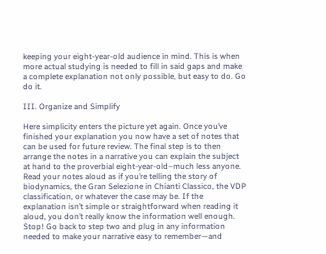keeping your eight-year-old audience in mind. This is when more actual studying is needed to fill in said gaps and make a complete explanation not only possible, but easy to do. Go do it.

III. Organize and Simplify

Here simplicity enters the picture yet again. Once you’ve finished your explanation you now have a set of notes that can be used for future review. The final step is to then arrange the notes in a narrative you can explain the subject at hand to the proverbial eight-year-old–much less anyone. Read your notes aloud as if you’re telling the story of biodynamics, the Gran Selezione in Chianti Classico, the VDP classification, or whatever the case may be. If the explanation isn’t simple or straightforward when reading it aloud, you don’t really know the information well enough. Stop! Go back to step two and plug in any information needed to make your narrative easy to remember—and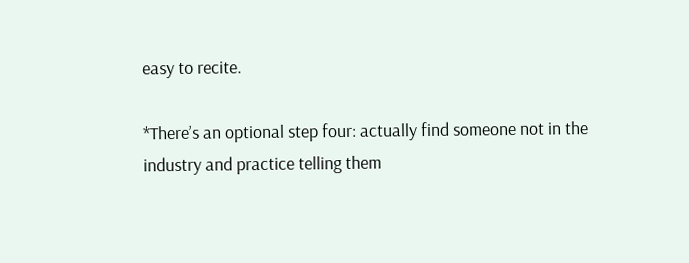easy to recite.

*There’s an optional step four: actually find someone not in the industry and practice telling them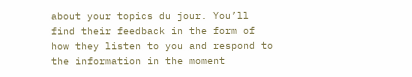about your topics du jour. You’ll find their feedback in the form of how they listen to you and respond to the information in the moment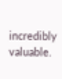incredibly valuable.